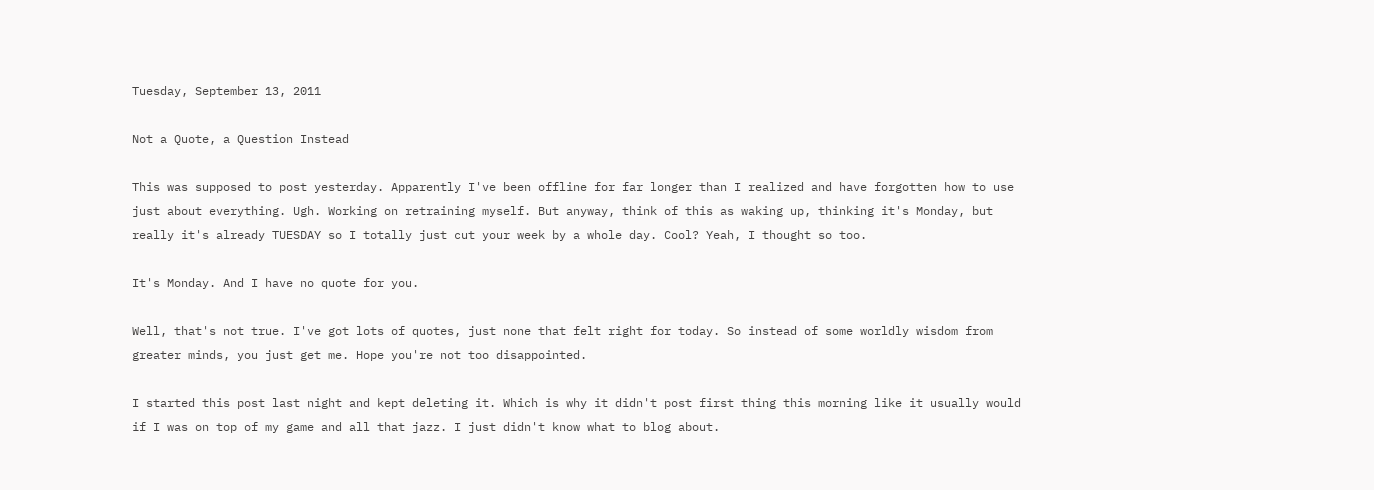Tuesday, September 13, 2011

Not a Quote, a Question Instead

This was supposed to post yesterday. Apparently I've been offline for far longer than I realized and have forgotten how to use just about everything. Ugh. Working on retraining myself. But anyway, think of this as waking up, thinking it's Monday, but really it's already TUESDAY so I totally just cut your week by a whole day. Cool? Yeah, I thought so too.

It's Monday. And I have no quote for you.

Well, that's not true. I've got lots of quotes, just none that felt right for today. So instead of some worldly wisdom from greater minds, you just get me. Hope you're not too disappointed.

I started this post last night and kept deleting it. Which is why it didn't post first thing this morning like it usually would if I was on top of my game and all that jazz. I just didn't know what to blog about.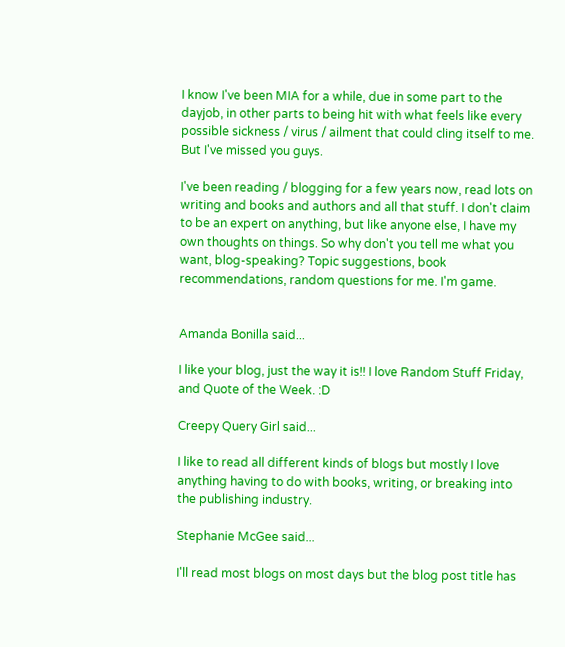I know I've been MIA for a while, due in some part to the dayjob, in other parts to being hit with what feels like every possible sickness / virus / ailment that could cling itself to me. But I've missed you guys.

I've been reading / blogging for a few years now, read lots on writing and books and authors and all that stuff. I don't claim to be an expert on anything, but like anyone else, I have my own thoughts on things. So why don't you tell me what you want, blog-speaking? Topic suggestions, book recommendations, random questions for me. I'm game.


Amanda Bonilla said...

I like your blog, just the way it is!! I love Random Stuff Friday, and Quote of the Week. :D

Creepy Query Girl said...

I like to read all different kinds of blogs but mostly I love anything having to do with books, writing, or breaking into the publishing industry.

Stephanie McGee said...

I'll read most blogs on most days but the blog post title has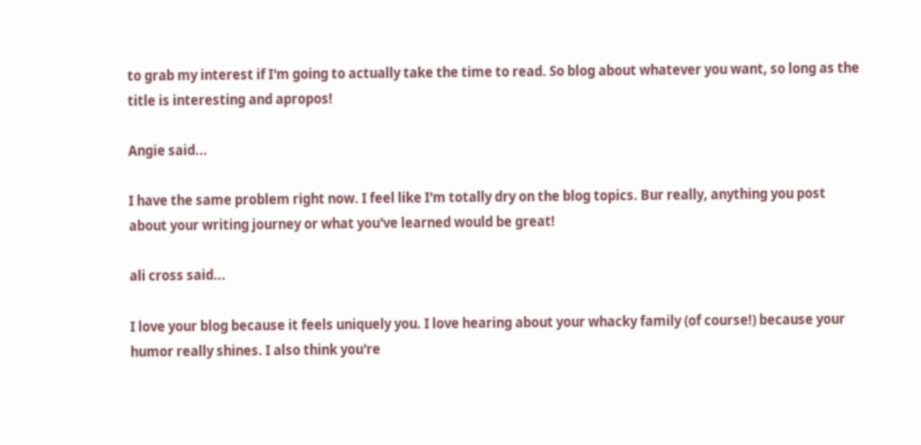to grab my interest if I'm going to actually take the time to read. So blog about whatever you want, so long as the title is interesting and apropos!

Angie said...

I have the same problem right now. I feel like I'm totally dry on the blog topics. Bur really, anything you post about your writing journey or what you've learned would be great!

ali cross said...

I love your blog because it feels uniquely you. I love hearing about your whacky family (of course!) because your humor really shines. I also think you're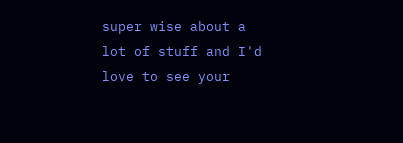super wise about a lot of stuff and I'd love to see your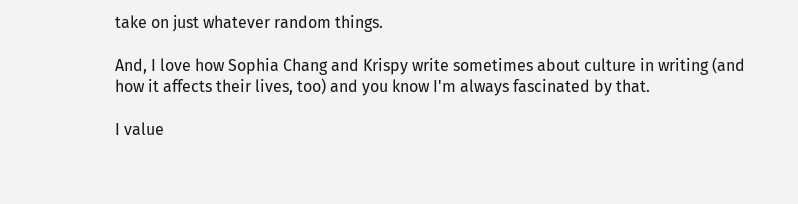take on just whatever random things.

And, I love how Sophia Chang and Krispy write sometimes about culture in writing (and how it affects their lives, too) and you know I'm always fascinated by that.

I value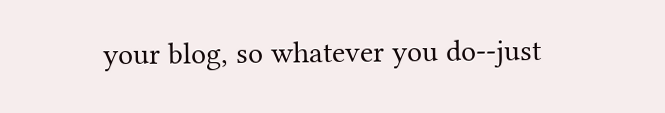your blog, so whatever you do--just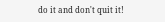do it and don't quit it!